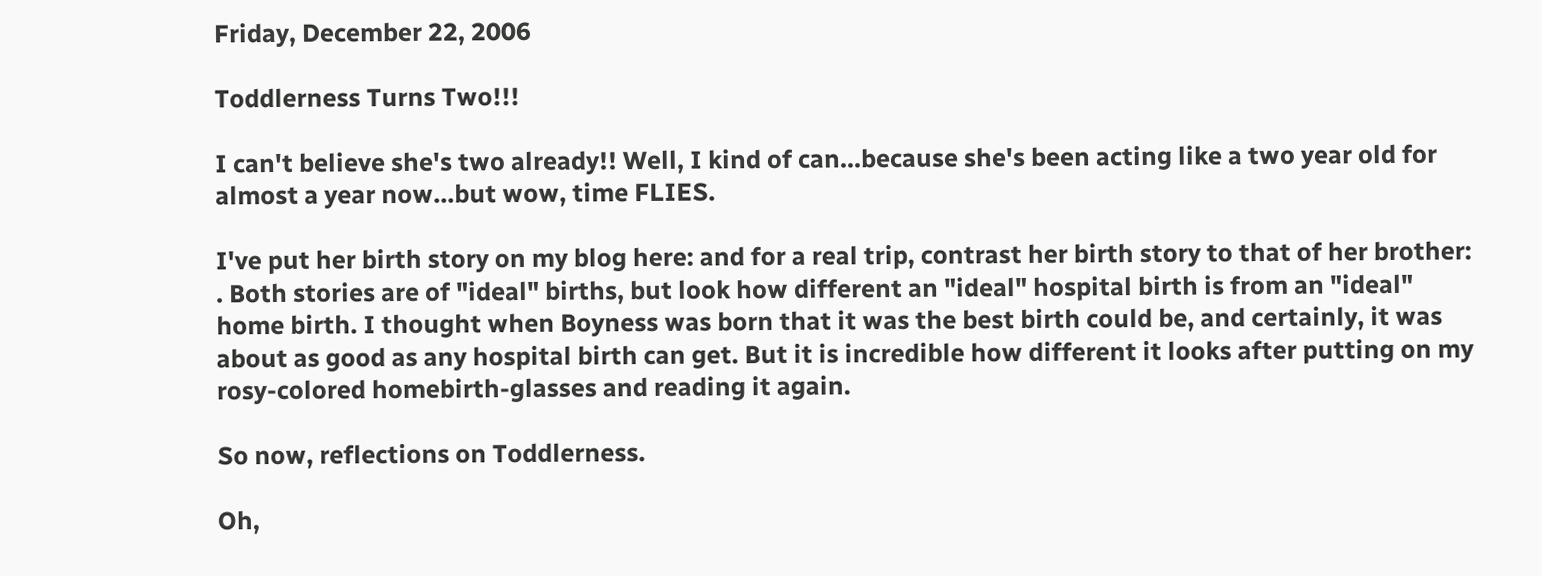Friday, December 22, 2006

Toddlerness Turns Two!!!

I can't believe she's two already!! Well, I kind of can...because she's been acting like a two year old for almost a year now...but wow, time FLIES.

I've put her birth story on my blog here: and for a real trip, contrast her birth story to that of her brother: . Both stories are of "ideal" births, but look how different an "ideal" hospital birth is from an "ideal" home birth. I thought when Boyness was born that it was the best birth could be, and certainly, it was about as good as any hospital birth can get. But it is incredible how different it looks after putting on my rosy-colored homebirth-glasses and reading it again.

So now, reflections on Toddlerness.

Oh,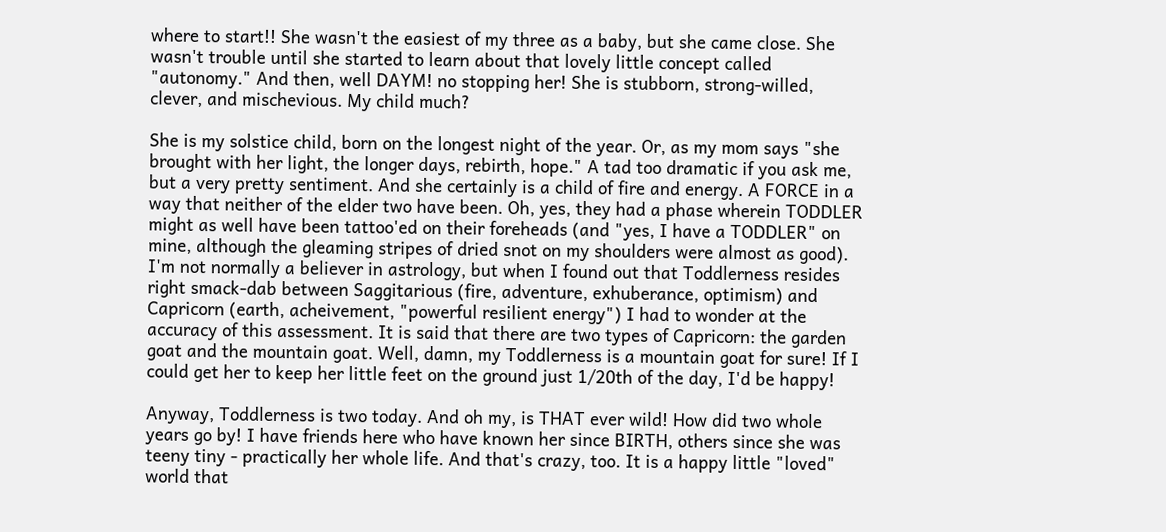where to start!! She wasn't the easiest of my three as a baby, but she came close. She wasn't trouble until she started to learn about that lovely little concept called "autonomy." And then, well DAYM! no stopping her! She is stubborn, strong-willed, clever, and mischevious. My child much?

She is my solstice child, born on the longest night of the year. Or, as my mom says "she brought with her light, the longer days, rebirth, hope." A tad too dramatic if you ask me, but a very pretty sentiment. And she certainly is a child of fire and energy. A FORCE in a way that neither of the elder two have been. Oh, yes, they had a phase wherein TODDLER might as well have been tattoo'ed on their foreheads (and "yes, I have a TODDLER" on mine, although the gleaming stripes of dried snot on my shoulders were almost as good). I'm not normally a believer in astrology, but when I found out that Toddlerness resides right smack-dab between Saggitarious (fire, adventure, exhuberance, optimism) and Capricorn (earth, acheivement, "powerful resilient energy") I had to wonder at the accuracy of this assessment. It is said that there are two types of Capricorn: the garden goat and the mountain goat. Well, damn, my Toddlerness is a mountain goat for sure! If I could get her to keep her little feet on the ground just 1/20th of the day, I'd be happy!

Anyway, Toddlerness is two today. And oh my, is THAT ever wild! How did two whole years go by! I have friends here who have known her since BIRTH, others since she was teeny tiny - practically her whole life. And that's crazy, too. It is a happy little "loved" world that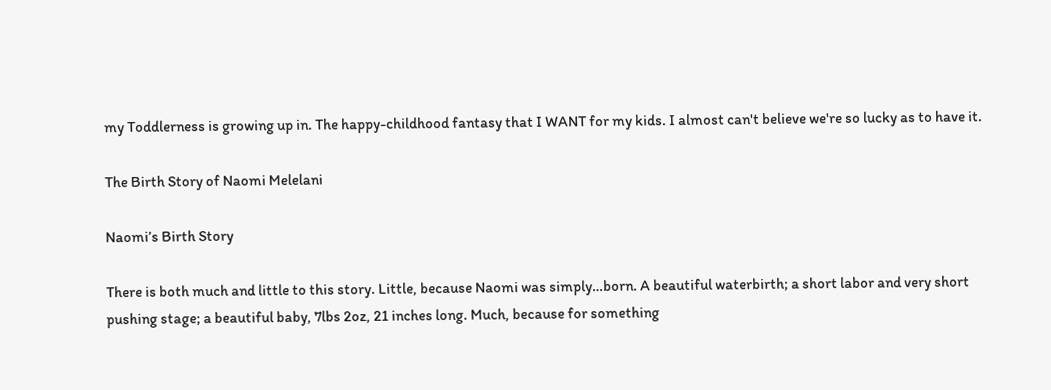my Toddlerness is growing up in. The happy-childhood fantasy that I WANT for my kids. I almost can't believe we're so lucky as to have it.

The Birth Story of Naomi Melelani

Naomi’s Birth Story

There is both much and little to this story. Little, because Naomi was simply…born. A beautiful waterbirth; a short labor and very short pushing stage; a beautiful baby, 7lbs 2oz, 21 inches long. Much, because for something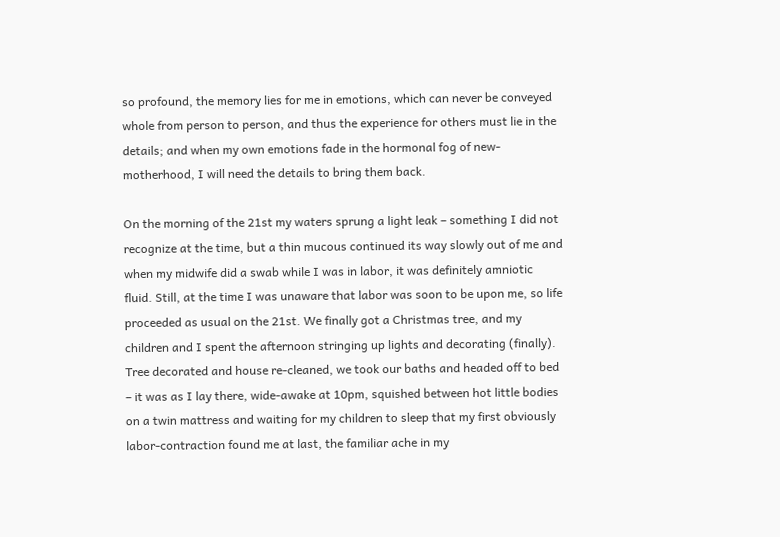so profound, the memory lies for me in emotions, which can never be conveyed whole from person to person, and thus the experience for others must lie in the details; and when my own emotions fade in the hormonal fog of new-motherhood, I will need the details to bring them back.

On the morning of the 21st my waters sprung a light leak – something I did not recognize at the time, but a thin mucous continued its way slowly out of me and when my midwife did a swab while I was in labor, it was definitely amniotic fluid. Still, at the time I was unaware that labor was soon to be upon me, so life proceeded as usual on the 21st. We finally got a Christmas tree, and my children and I spent the afternoon stringing up lights and decorating (finally). Tree decorated and house re-cleaned, we took our baths and headed off to bed – it was as I lay there, wide-awake at 10pm, squished between hot little bodies on a twin mattress and waiting for my children to sleep that my first obviously labor-contraction found me at last, the familiar ache in my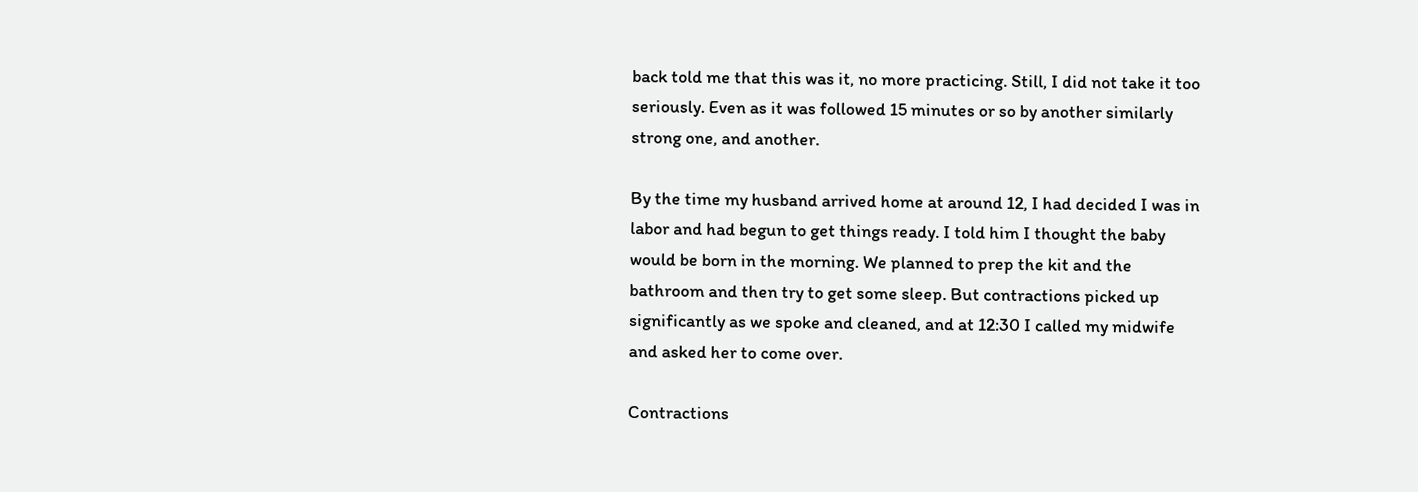back told me that this was it, no more practicing. Still, I did not take it too seriously. Even as it was followed 15 minutes or so by another similarly strong one, and another.

By the time my husband arrived home at around 12, I had decided I was in labor and had begun to get things ready. I told him I thought the baby would be born in the morning. We planned to prep the kit and the bathroom and then try to get some sleep. But contractions picked up significantly as we spoke and cleaned, and at 12:30 I called my midwife and asked her to come over.

Contractions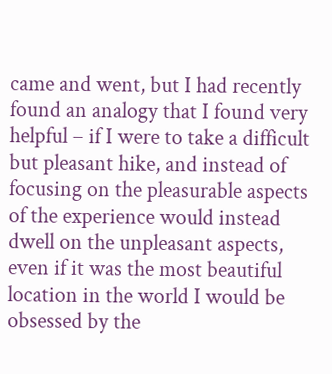came and went, but I had recently found an analogy that I found very helpful – if I were to take a difficult but pleasant hike, and instead of focusing on the pleasurable aspects of the experience would instead dwell on the unpleasant aspects, even if it was the most beautiful location in the world I would be obsessed by the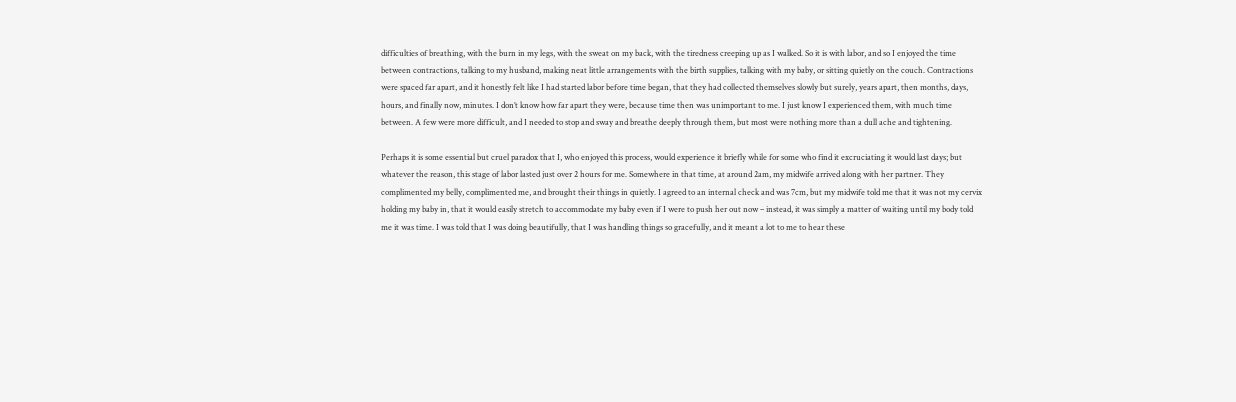difficulties of breathing, with the burn in my legs, with the sweat on my back, with the tiredness creeping up as I walked. So it is with labor, and so I enjoyed the time between contractions, talking to my husband, making neat little arrangements with the birth supplies, talking with my baby, or sitting quietly on the couch. Contractions were spaced far apart, and it honestly felt like I had started labor before time began, that they had collected themselves slowly but surely, years apart, then months, days, hours, and finally now, minutes. I don’t know how far apart they were, because time then was unimportant to me. I just know I experienced them, with much time between. A few were more difficult, and I needed to stop and sway and breathe deeply through them, but most were nothing more than a dull ache and tightening.

Perhaps it is some essential but cruel paradox that I, who enjoyed this process, would experience it briefly while for some who find it excruciating it would last days; but whatever the reason, this stage of labor lasted just over 2 hours for me. Somewhere in that time, at around 2am, my midwife arrived along with her partner. They complimented my belly, complimented me, and brought their things in quietly. I agreed to an internal check and was 7cm, but my midwife told me that it was not my cervix holding my baby in, that it would easily stretch to accommodate my baby even if I were to push her out now – instead, it was simply a matter of waiting until my body told me it was time. I was told that I was doing beautifully, that I was handling things so gracefully, and it meant a lot to me to hear these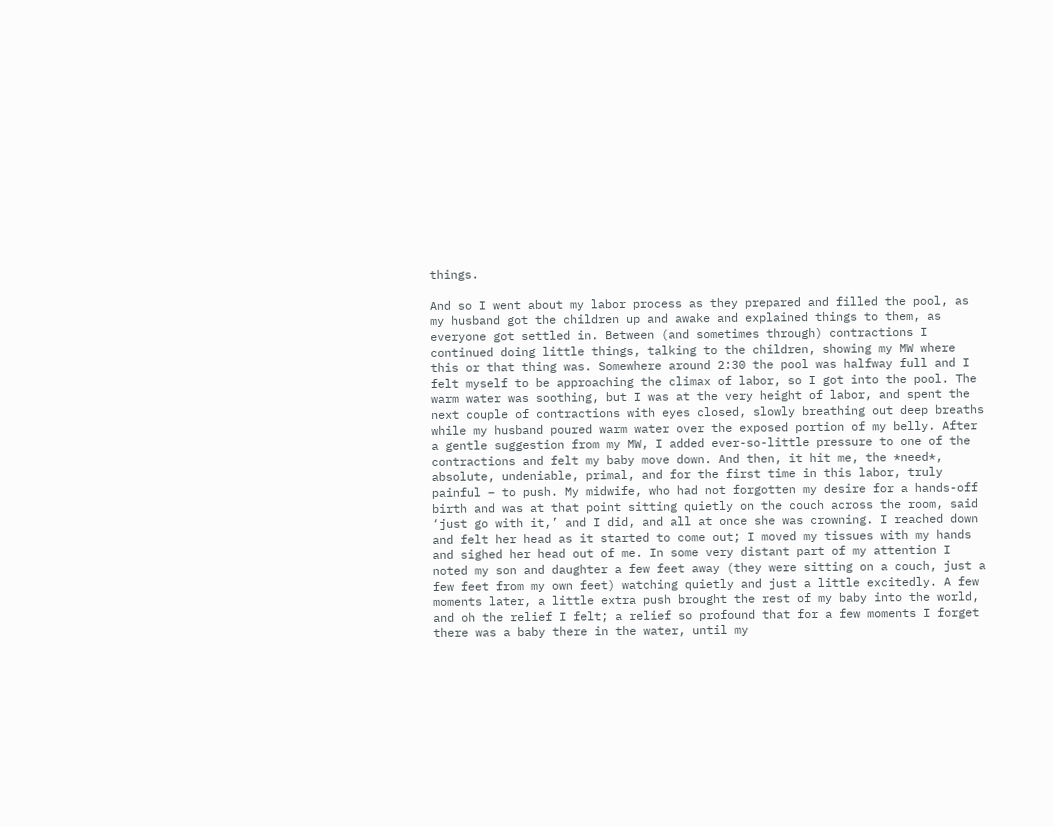things.

And so I went about my labor process as they prepared and filled the pool, as my husband got the children up and awake and explained things to them, as everyone got settled in. Between (and sometimes through) contractions I continued doing little things, talking to the children, showing my MW where this or that thing was. Somewhere around 2:30 the pool was halfway full and I felt myself to be approaching the climax of labor, so I got into the pool. The warm water was soothing, but I was at the very height of labor, and spent the next couple of contractions with eyes closed, slowly breathing out deep breaths while my husband poured warm water over the exposed portion of my belly. After a gentle suggestion from my MW, I added ever-so-little pressure to one of the contractions and felt my baby move down. And then, it hit me, the *need*, absolute, undeniable, primal, and for the first time in this labor, truly painful – to push. My midwife, who had not forgotten my desire for a hands-off birth and was at that point sitting quietly on the couch across the room, said ‘just go with it,’ and I did, and all at once she was crowning. I reached down and felt her head as it started to come out; I moved my tissues with my hands and sighed her head out of me. In some very distant part of my attention I noted my son and daughter a few feet away (they were sitting on a couch, just a few feet from my own feet) watching quietly and just a little excitedly. A few moments later, a little extra push brought the rest of my baby into the world, and oh the relief I felt; a relief so profound that for a few moments I forget there was a baby there in the water, until my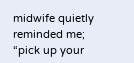midwife quietly reminded me; “pick up your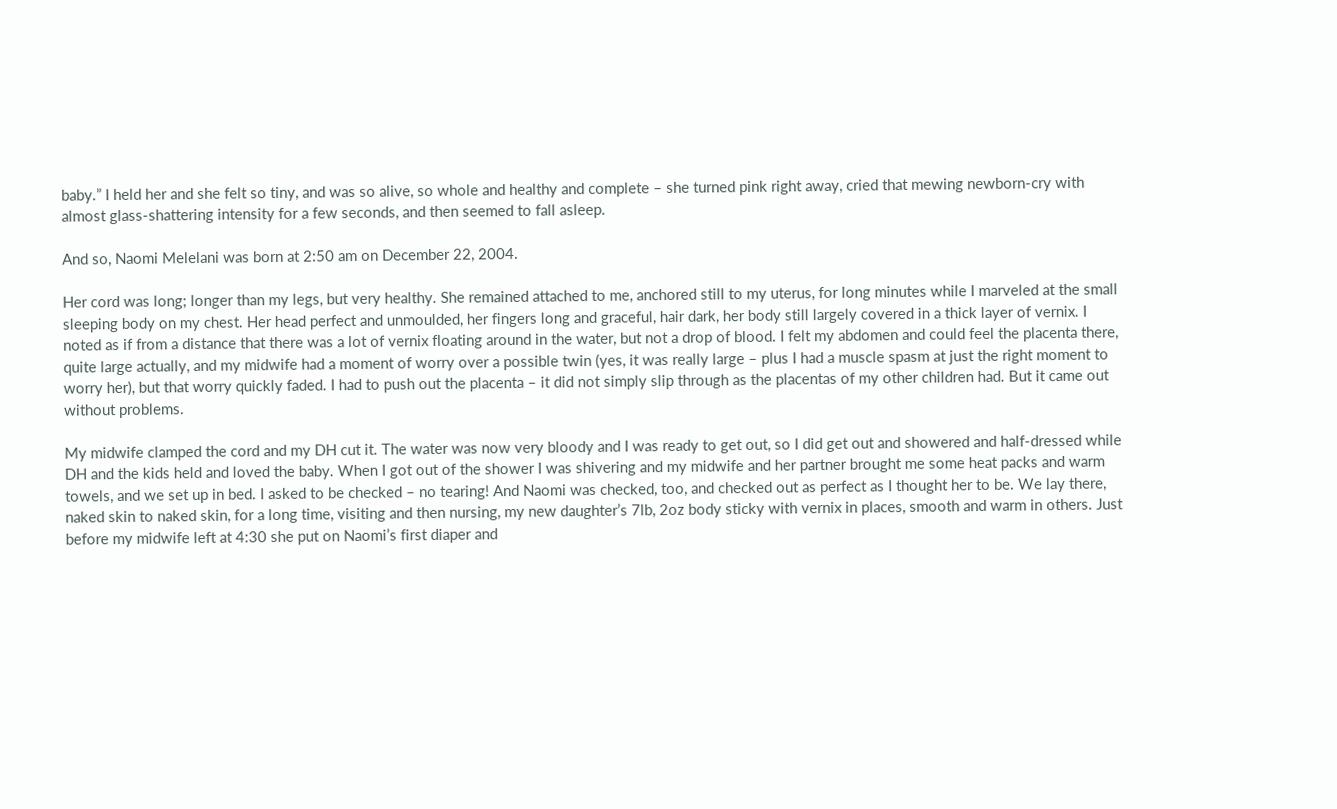baby.” I held her and she felt so tiny, and was so alive, so whole and healthy and complete – she turned pink right away, cried that mewing newborn-cry with almost glass-shattering intensity for a few seconds, and then seemed to fall asleep.

And so, Naomi Melelani was born at 2:50 am on December 22, 2004.

Her cord was long; longer than my legs, but very healthy. She remained attached to me, anchored still to my uterus, for long minutes while I marveled at the small sleeping body on my chest. Her head perfect and unmoulded, her fingers long and graceful, hair dark, her body still largely covered in a thick layer of vernix. I noted as if from a distance that there was a lot of vernix floating around in the water, but not a drop of blood. I felt my abdomen and could feel the placenta there, quite large actually, and my midwife had a moment of worry over a possible twin (yes, it was really large – plus I had a muscle spasm at just the right moment to worry her), but that worry quickly faded. I had to push out the placenta – it did not simply slip through as the placentas of my other children had. But it came out without problems.

My midwife clamped the cord and my DH cut it. The water was now very bloody and I was ready to get out, so I did get out and showered and half-dressed while DH and the kids held and loved the baby. When I got out of the shower I was shivering and my midwife and her partner brought me some heat packs and warm towels, and we set up in bed. I asked to be checked – no tearing! And Naomi was checked, too, and checked out as perfect as I thought her to be. We lay there, naked skin to naked skin, for a long time, visiting and then nursing, my new daughter’s 7lb, 2oz body sticky with vernix in places, smooth and warm in others. Just before my midwife left at 4:30 she put on Naomi’s first diaper and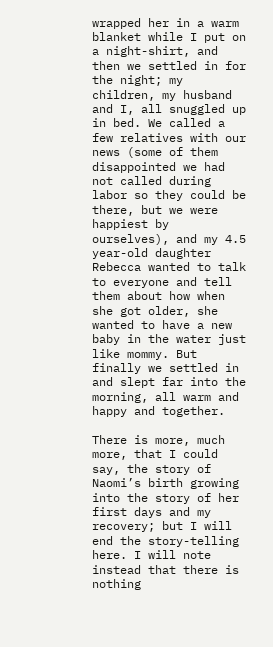wrapped her in a warm blanket while I put on a night-shirt, and then we settled in for the night; my children, my husband and I, all snuggled up in bed. We called a few relatives with our news (some of them disappointed we had not called during labor so they could be there, but we were happiest by ourselves), and my 4.5 year-old daughter Rebecca wanted to talk to everyone and tell them about how when she got older, she wanted to have a new baby in the water just like mommy. But finally we settled in and slept far into the morning, all warm and happy and together.

There is more, much more, that I could say, the story of Naomi’s birth growing into the story of her first days and my recovery; but I will end the story-telling here. I will note instead that there is nothing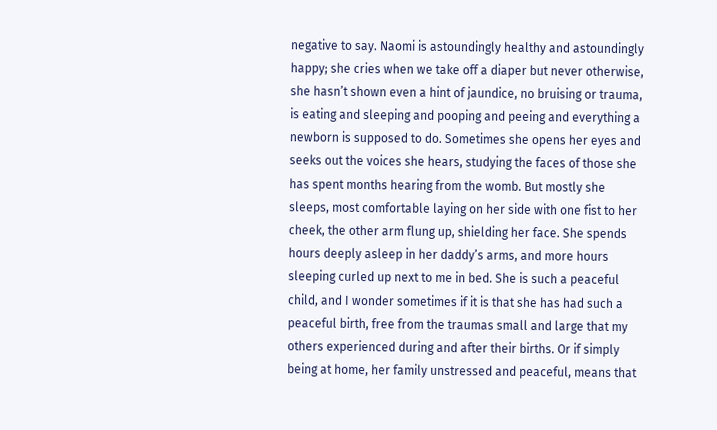negative to say. Naomi is astoundingly healthy and astoundingly happy; she cries when we take off a diaper but never otherwise, she hasn’t shown even a hint of jaundice, no bruising or trauma, is eating and sleeping and pooping and peeing and everything a newborn is supposed to do. Sometimes she opens her eyes and seeks out the voices she hears, studying the faces of those she has spent months hearing from the womb. But mostly she sleeps, most comfortable laying on her side with one fist to her cheek, the other arm flung up, shielding her face. She spends hours deeply asleep in her daddy’s arms, and more hours sleeping curled up next to me in bed. She is such a peaceful child, and I wonder sometimes if it is that she has had such a peaceful birth, free from the traumas small and large that my others experienced during and after their births. Or if simply being at home, her family unstressed and peaceful, means that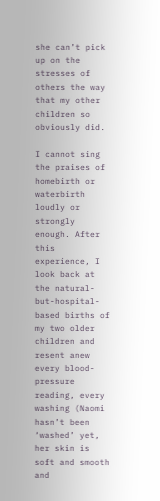she can’t pick up on the stresses of others the way that my other children so obviously did.

I cannot sing the praises of homebirth or waterbirth loudly or strongly enough. After this experience, I look back at the natural-but-hospital-based births of my two older children and resent anew every blood-pressure reading, every washing (Naomi hasn’t been ‘washed’ yet, her skin is soft and smooth and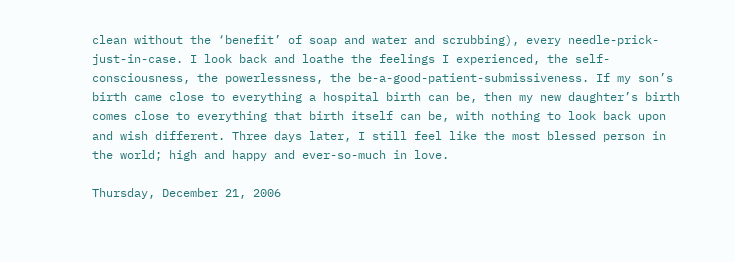clean without the ‘benefit’ of soap and water and scrubbing), every needle-prick-just-in-case. I look back and loathe the feelings I experienced, the self-consciousness, the powerlessness, the be-a-good-patient-submissiveness. If my son’s birth came close to everything a hospital birth can be, then my new daughter’s birth comes close to everything that birth itself can be, with nothing to look back upon and wish different. Three days later, I still feel like the most blessed person in the world; high and happy and ever-so-much in love.

Thursday, December 21, 2006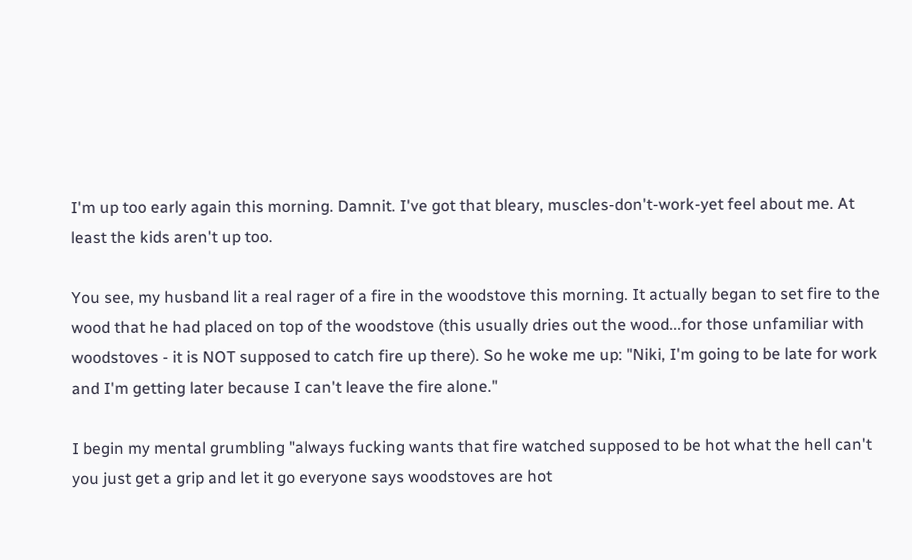I'm up too early again this morning. Damnit. I've got that bleary, muscles-don't-work-yet feel about me. At least the kids aren't up too.

You see, my husband lit a real rager of a fire in the woodstove this morning. It actually began to set fire to the wood that he had placed on top of the woodstove (this usually dries out the wood...for those unfamiliar with woodstoves - it is NOT supposed to catch fire up there). So he woke me up: "Niki, I'm going to be late for work and I'm getting later because I can't leave the fire alone."

I begin my mental grumbling "always fucking wants that fire watched supposed to be hot what the hell can't you just get a grip and let it go everyone says woodstoves are hot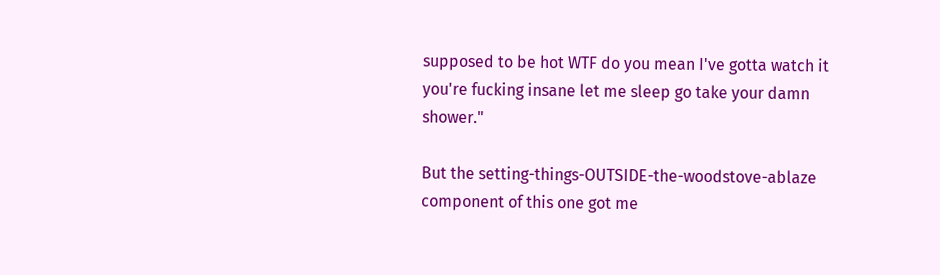supposed to be hot WTF do you mean I've gotta watch it you're fucking insane let me sleep go take your damn shower."

But the setting-things-OUTSIDE-the-woodstove-ablaze component of this one got me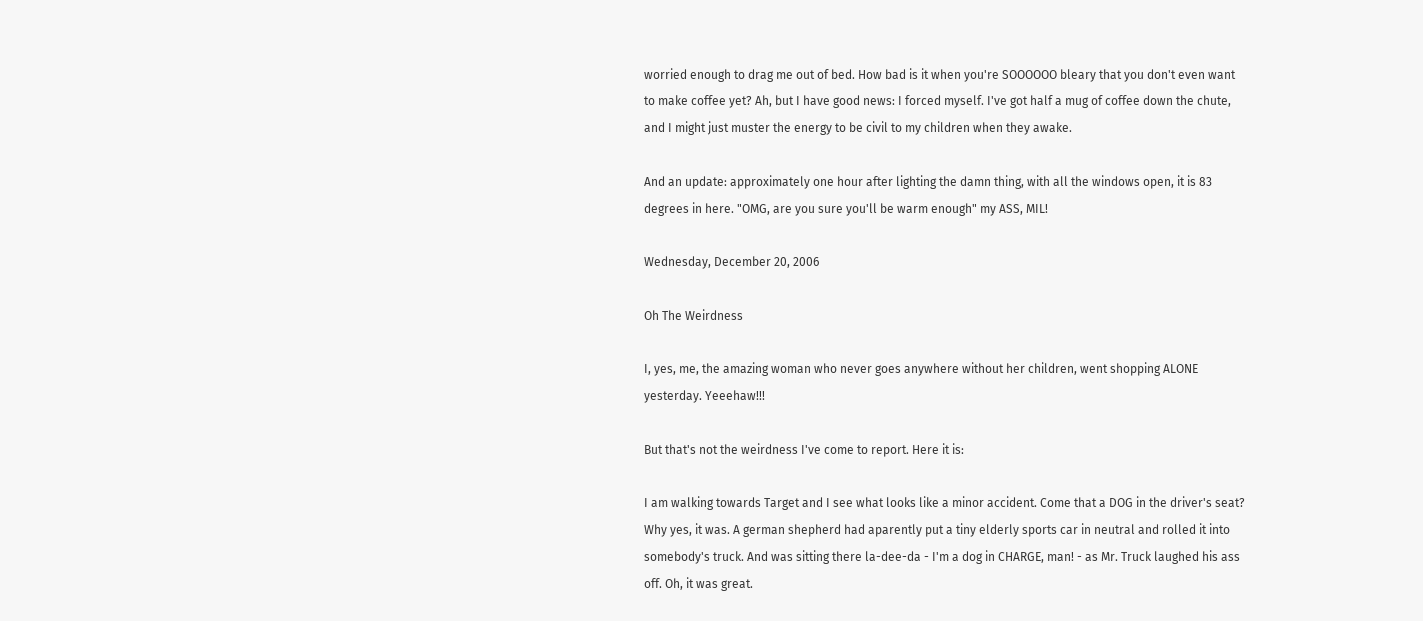worried enough to drag me out of bed. How bad is it when you're SOOOOOO bleary that you don't even want to make coffee yet? Ah, but I have good news: I forced myself. I've got half a mug of coffee down the chute, and I might just muster the energy to be civil to my children when they awake.

And an update: approximately one hour after lighting the damn thing, with all the windows open, it is 83 degrees in here. "OMG, are you sure you'll be warm enough" my ASS, MIL!

Wednesday, December 20, 2006

Oh The Weirdness

I, yes, me, the amazing woman who never goes anywhere without her children, went shopping ALONE yesterday. Yeeehaw!!!

But that's not the weirdness I've come to report. Here it is:

I am walking towards Target and I see what looks like a minor accident. Come that a DOG in the driver's seat? Why yes, it was. A german shepherd had aparently put a tiny elderly sports car in neutral and rolled it into somebody's truck. And was sitting there la-dee-da - I'm a dog in CHARGE, man! - as Mr. Truck laughed his ass off. Oh, it was great.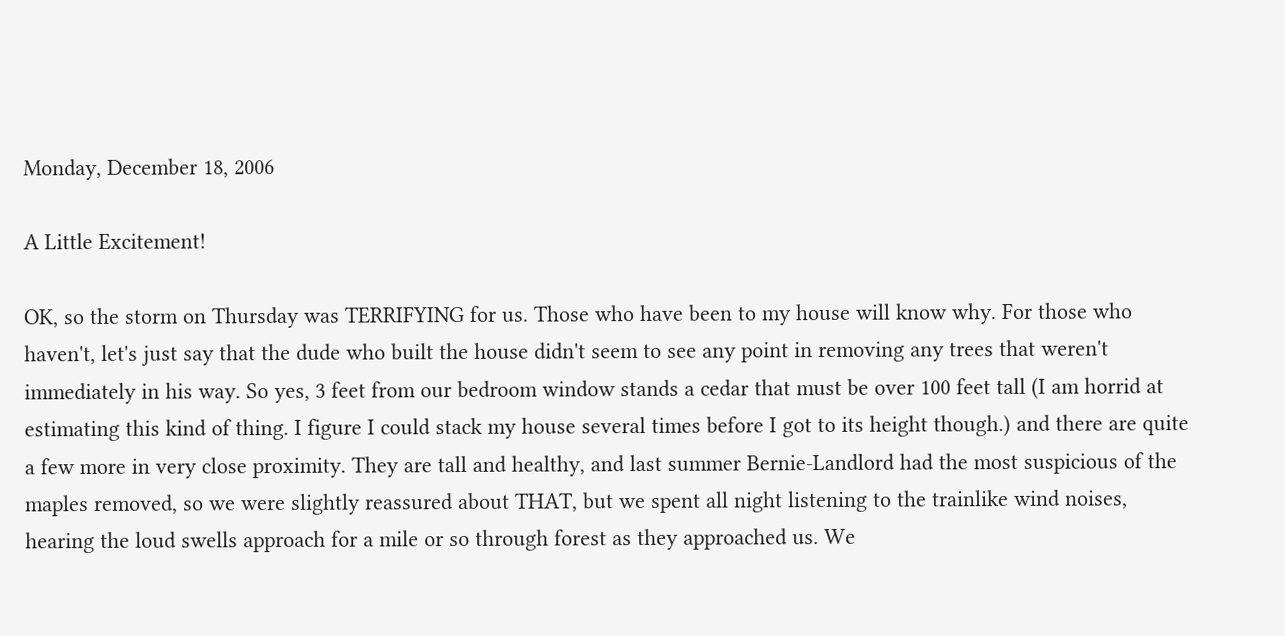Monday, December 18, 2006

A Little Excitement!

OK, so the storm on Thursday was TERRIFYING for us. Those who have been to my house will know why. For those who haven't, let's just say that the dude who built the house didn't seem to see any point in removing any trees that weren't immediately in his way. So yes, 3 feet from our bedroom window stands a cedar that must be over 100 feet tall (I am horrid at estimating this kind of thing. I figure I could stack my house several times before I got to its height though.) and there are quite a few more in very close proximity. They are tall and healthy, and last summer Bernie-Landlord had the most suspicious of the maples removed, so we were slightly reassured about THAT, but we spent all night listening to the trainlike wind noises, hearing the loud swells approach for a mile or so through forest as they approached us. We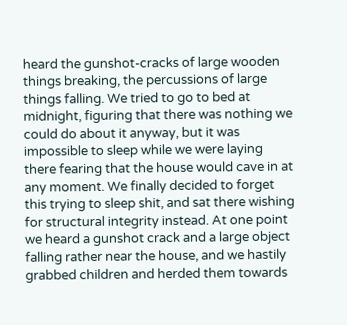heard the gunshot-cracks of large wooden things breaking, the percussions of large things falling. We tried to go to bed at midnight, figuring that there was nothing we could do about it anyway, but it was impossible to sleep while we were laying there fearing that the house would cave in at any moment. We finally decided to forget this trying to sleep shit, and sat there wishing for structural integrity instead. At one point we heard a gunshot crack and a large object falling rather near the house, and we hastily grabbed children and herded them towards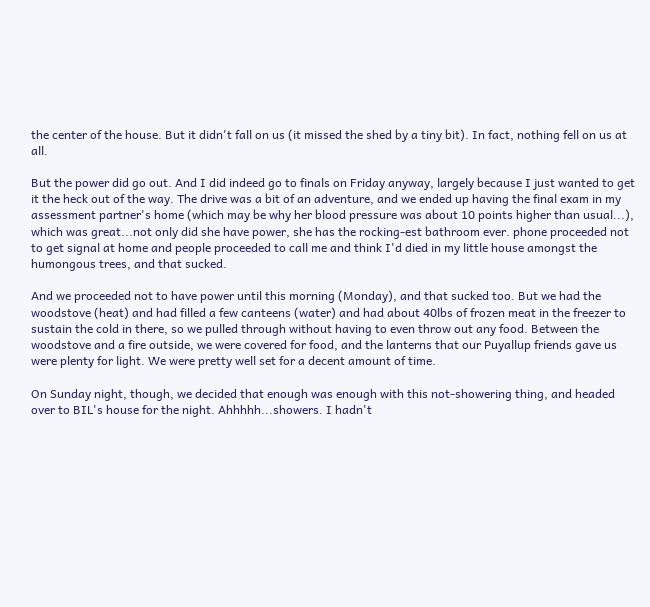the center of the house. But it didn't fall on us (it missed the shed by a tiny bit). In fact, nothing fell on us at all.

But the power did go out. And I did indeed go to finals on Friday anyway, largely because I just wanted to get it the heck out of the way. The drive was a bit of an adventure, and we ended up having the final exam in my assessment partner's home (which may be why her blood pressure was about 10 points higher than usual...), which was great...not only did she have power, she has the rocking-est bathroom ever. phone proceeded not to get signal at home and people proceeded to call me and think I'd died in my little house amongst the humongous trees, and that sucked.

And we proceeded not to have power until this morning (Monday), and that sucked too. But we had the woodstove (heat) and had filled a few canteens (water) and had about 40lbs of frozen meat in the freezer to sustain the cold in there, so we pulled through without having to even throw out any food. Between the woodstove and a fire outside, we were covered for food, and the lanterns that our Puyallup friends gave us were plenty for light. We were pretty well set for a decent amount of time.

On Sunday night, though, we decided that enough was enough with this not-showering thing, and headed over to BIL's house for the night. Ahhhhh...showers. I hadn't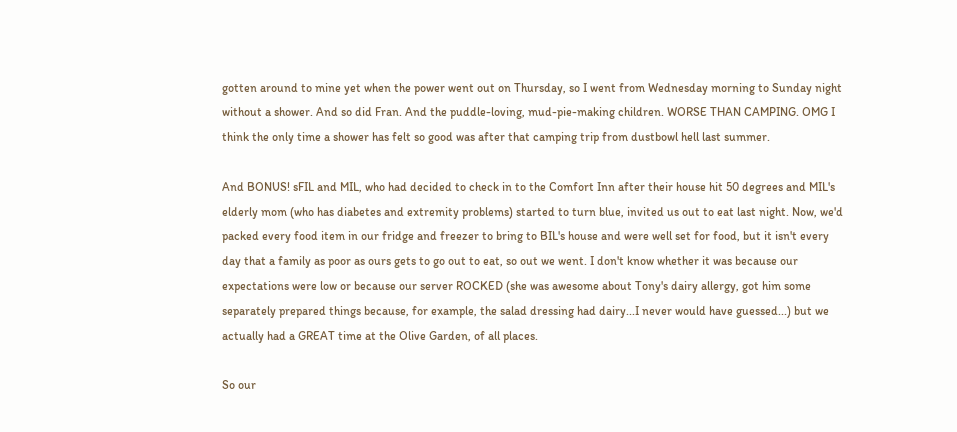gotten around to mine yet when the power went out on Thursday, so I went from Wednesday morning to Sunday night without a shower. And so did Fran. And the puddle-loving, mud-pie-making children. WORSE THAN CAMPING. OMG I think the only time a shower has felt so good was after that camping trip from dustbowl hell last summer.

And BONUS! sFIL and MIL, who had decided to check in to the Comfort Inn after their house hit 50 degrees and MIL's elderly mom (who has diabetes and extremity problems) started to turn blue, invited us out to eat last night. Now, we'd packed every food item in our fridge and freezer to bring to BIL's house and were well set for food, but it isn't every day that a family as poor as ours gets to go out to eat, so out we went. I don't know whether it was because our expectations were low or because our server ROCKED (she was awesome about Tony's dairy allergy, got him some separately prepared things because, for example, the salad dressing had dairy...I never would have guessed...) but we actually had a GREAT time at the Olive Garden, of all places.

So our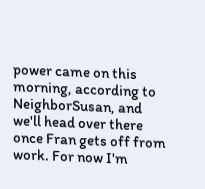power came on this morning, according to NeighborSusan, and we'll head over there once Fran gets off from work. For now I'm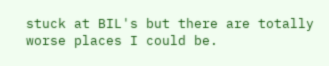stuck at BIL's but there are totally worse places I could be.